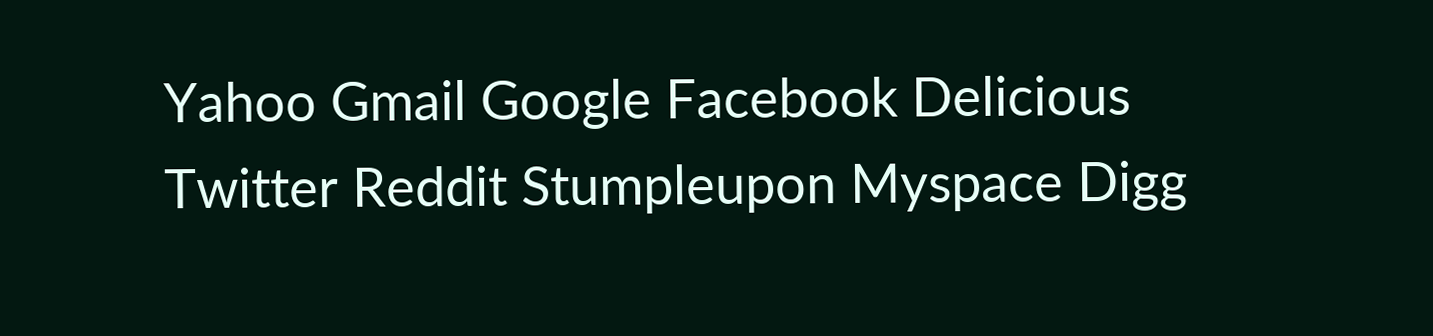Yahoo Gmail Google Facebook Delicious Twitter Reddit Stumpleupon Myspace Digg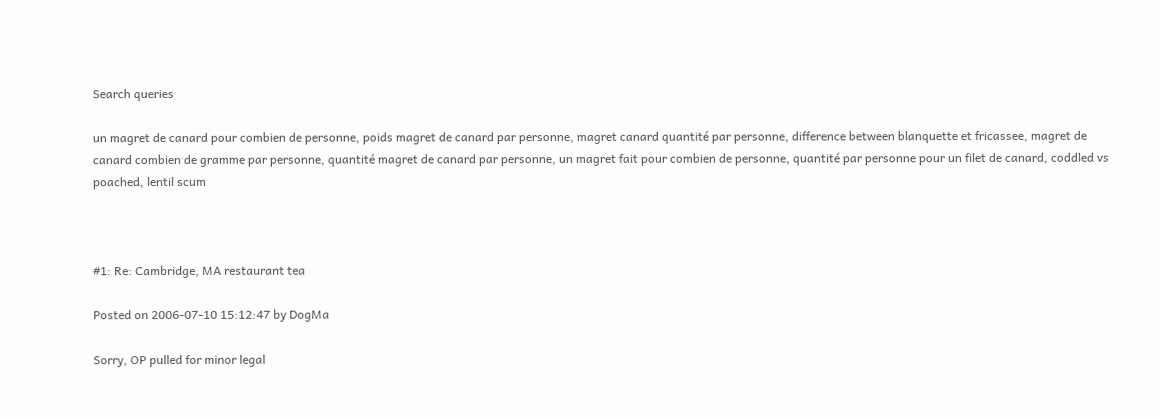Search queries

un magret de canard pour combien de personne, poids magret de canard par personne, magret canard quantité par personne, difference between blanquette et fricassee, magret de canard combien de gramme par personne, quantité magret de canard par personne, un magret fait pour combien de personne, quantité par personne pour un filet de canard, coddled vs poached, lentil scum



#1: Re: Cambridge, MA restaurant tea

Posted on 2006-07-10 15:12:47 by DogMa

Sorry, OP pulled for minor legal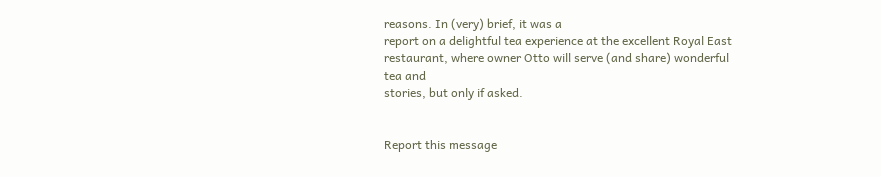reasons. In (very) brief, it was a
report on a delightful tea experience at the excellent Royal East
restaurant, where owner Otto will serve (and share) wonderful tea and
stories, but only if asked.


Report this message